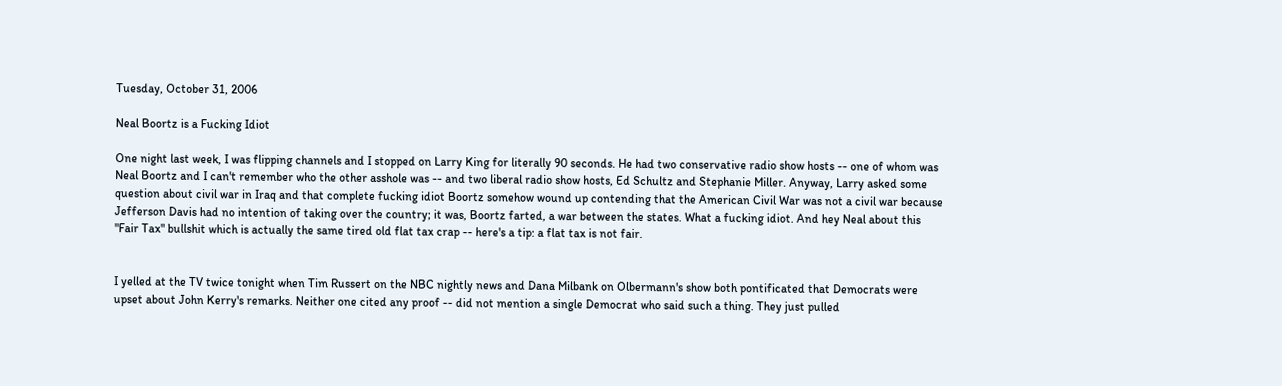Tuesday, October 31, 2006

Neal Boortz is a Fucking Idiot

One night last week, I was flipping channels and I stopped on Larry King for literally 90 seconds. He had two conservative radio show hosts -- one of whom was Neal Boortz and I can't remember who the other asshole was -- and two liberal radio show hosts, Ed Schultz and Stephanie Miller. Anyway, Larry asked some question about civil war in Iraq and that complete fucking idiot Boortz somehow wound up contending that the American Civil War was not a civil war because Jefferson Davis had no intention of taking over the country; it was, Boortz farted, a war between the states. What a fucking idiot. And hey Neal about this "Fair Tax" bullshit which is actually the same tired old flat tax crap -- here's a tip: a flat tax is not fair.


I yelled at the TV twice tonight when Tim Russert on the NBC nightly news and Dana Milbank on Olbermann's show both pontificated that Democrats were upset about John Kerry's remarks. Neither one cited any proof -- did not mention a single Democrat who said such a thing. They just pulled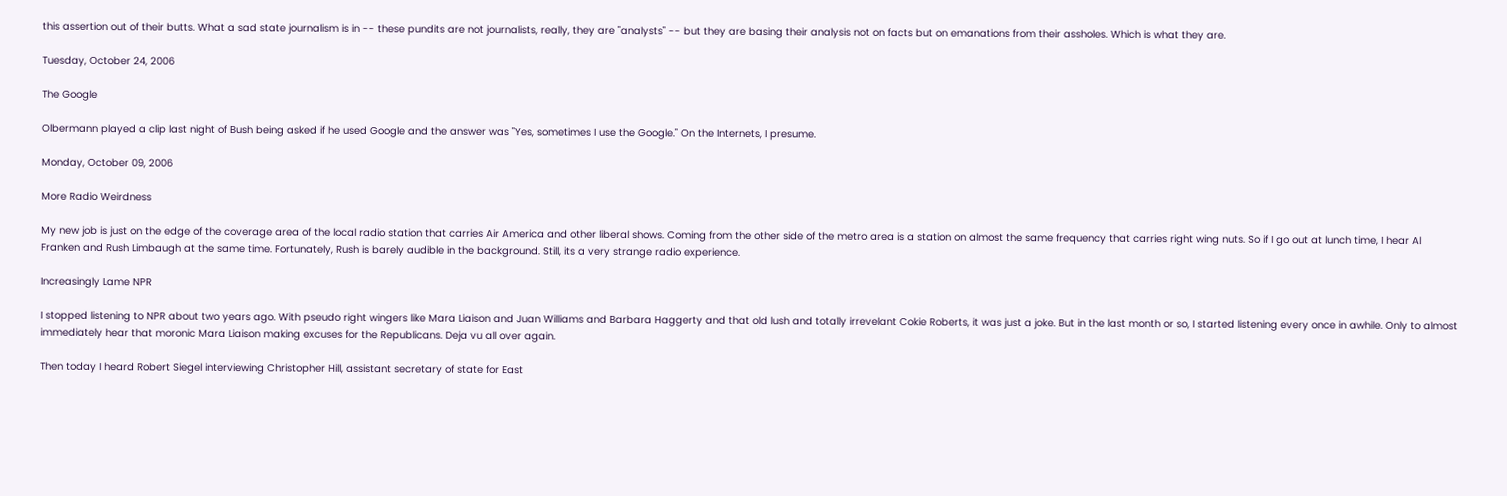this assertion out of their butts. What a sad state journalism is in -- these pundits are not journalists, really, they are "analysts" -- but they are basing their analysis not on facts but on emanations from their assholes. Which is what they are.

Tuesday, October 24, 2006

The Google

Olbermann played a clip last night of Bush being asked if he used Google and the answer was "Yes, sometimes I use the Google." On the Internets, I presume.

Monday, October 09, 2006

More Radio Weirdness

My new job is just on the edge of the coverage area of the local radio station that carries Air America and other liberal shows. Coming from the other side of the metro area is a station on almost the same frequency that carries right wing nuts. So if I go out at lunch time, I hear Al Franken and Rush Limbaugh at the same time. Fortunately, Rush is barely audible in the background. Still, its a very strange radio experience.

Increasingly Lame NPR

I stopped listening to NPR about two years ago. With pseudo right wingers like Mara Liaison and Juan Williams and Barbara Haggerty and that old lush and totally irrevelant Cokie Roberts, it was just a joke. But in the last month or so, I started listening every once in awhile. Only to almost immediately hear that moronic Mara Liaison making excuses for the Republicans. Deja vu all over again.

Then today I heard Robert Siegel interviewing Christopher Hill, assistant secretary of state for East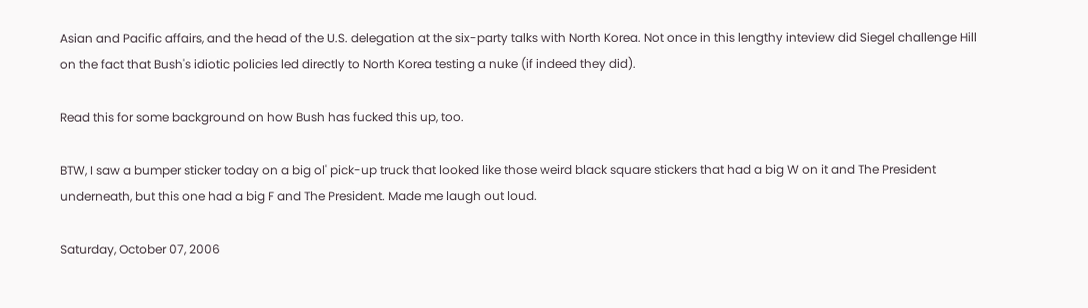Asian and Pacific affairs, and the head of the U.S. delegation at the six-party talks with North Korea. Not once in this lengthy inteview did Siegel challenge Hill on the fact that Bush's idiotic policies led directly to North Korea testing a nuke (if indeed they did).

Read this for some background on how Bush has fucked this up, too.

BTW, I saw a bumper sticker today on a big ol' pick-up truck that looked like those weird black square stickers that had a big W on it and The President underneath, but this one had a big F and The President. Made me laugh out loud.

Saturday, October 07, 2006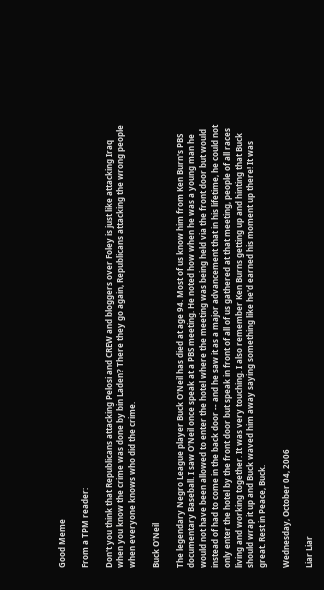Good Meme

From a TPM reader:

Don't you think that Republicans attacking Pelosi and CREW and bloggers over Foley is just like attacking Iraq when you know the crime was done by bin Laden? There they go again, Republicans attacking the wrong people when everyone knows who did the crime.

Buck O'Neil

The legendary Negro League player Buck O'Neil has died at age 94. Most of us know him from Ken Burn's PBS documentary Baseball. I saw O'Neil once speak at a PBS meeting. He noted how when he was a young man he would not have been allowed to enter the hotel where the meeting was being held via the front door but would instead of had to come in the back door -- and he saw it as a major advancement that in his lifetime, he could not only enter the hotel by the front door but speak in front of all of us gathered at that meeting, people of all races living and working together. It was very touching. I also remember Ken Burns getting up and hinting that Buck should wrap it up and Buck waved him away saying something like he'd earned his moment up there! It was great. Rest in Peace, Buck.

Wednesday, October 04, 2006

Liar Liar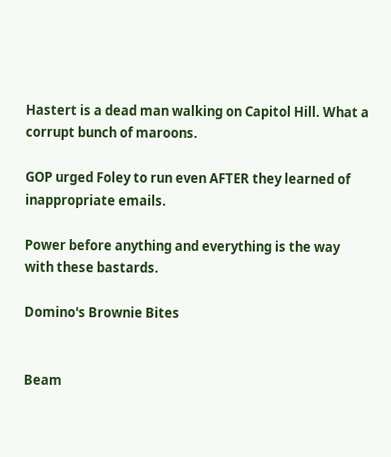Hastert is a dead man walking on Capitol Hill. What a corrupt bunch of maroons.

GOP urged Foley to run even AFTER they learned of inappropriate emails.

Power before anything and everything is the way with these bastards.

Domino's Brownie Bites


Beam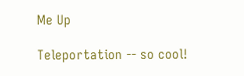Me Up

Teleportation -- so cool!